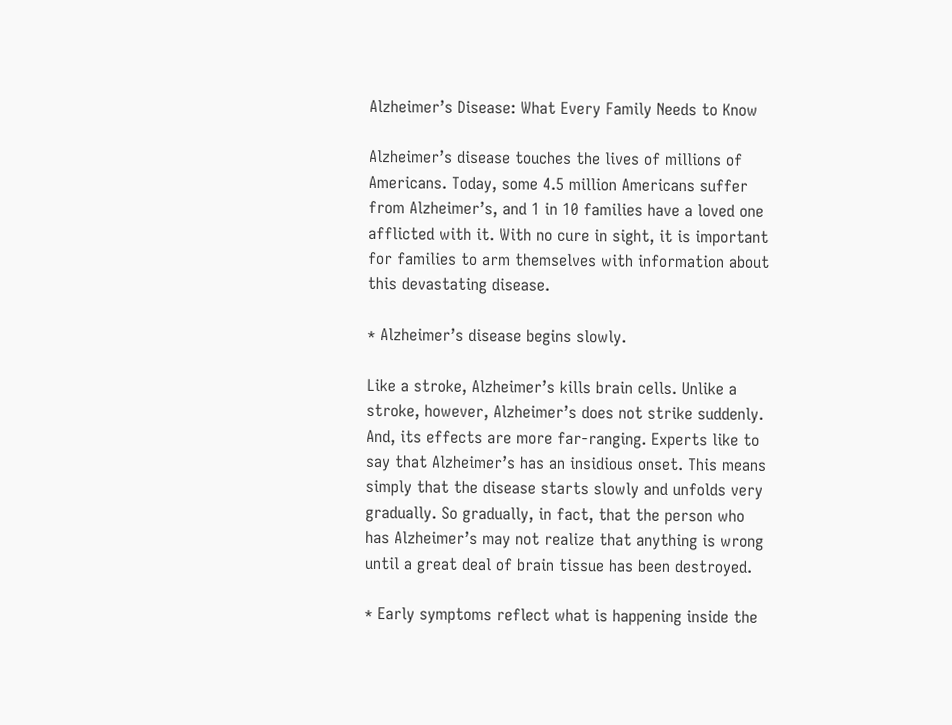Alzheimer’s Disease: What Every Family Needs to Know

Alzheimer’s disease touches the lives of millions of Americans. Today, some 4.5 million Americans suffer from Alzheimer’s, and 1 in 10 families have a loved one afflicted with it. With no cure in sight, it is important for families to arm themselves with information about this devastating disease.

* Alzheimer’s disease begins slowly.

Like a stroke, Alzheimer’s kills brain cells. Unlike a stroke, however, Alzheimer’s does not strike suddenly. And, its effects are more far-ranging. Experts like to say that Alzheimer’s has an insidious onset. This means simply that the disease starts slowly and unfolds very gradually. So gradually, in fact, that the person who has Alzheimer’s may not realize that anything is wrong until a great deal of brain tissue has been destroyed.

* Early symptoms reflect what is happening inside the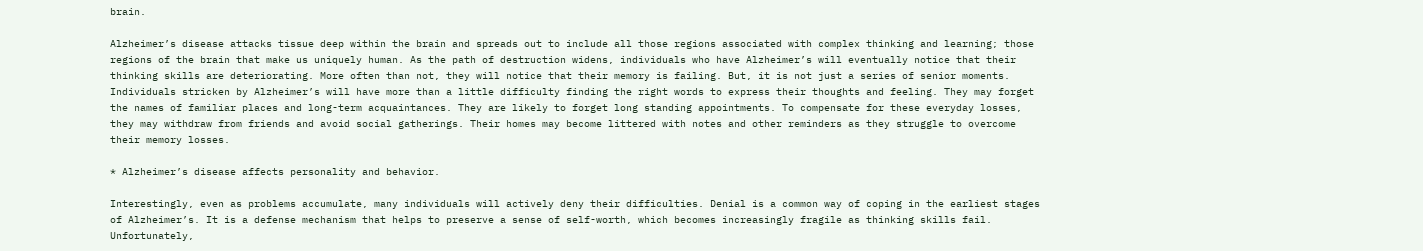brain.

Alzheimer’s disease attacks tissue deep within the brain and spreads out to include all those regions associated with complex thinking and learning; those regions of the brain that make us uniquely human. As the path of destruction widens, individuals who have Alzheimer’s will eventually notice that their thinking skills are deteriorating. More often than not, they will notice that their memory is failing. But, it is not just a series of senior moments. Individuals stricken by Alzheimer’s will have more than a little difficulty finding the right words to express their thoughts and feeling. They may forget the names of familiar places and long-term acquaintances. They are likely to forget long standing appointments. To compensate for these everyday losses, they may withdraw from friends and avoid social gatherings. Their homes may become littered with notes and other reminders as they struggle to overcome their memory losses.

* Alzheimer’s disease affects personality and behavior.

Interestingly, even as problems accumulate, many individuals will actively deny their difficulties. Denial is a common way of coping in the earliest stages of Alzheimer’s. It is a defense mechanism that helps to preserve a sense of self-worth, which becomes increasingly fragile as thinking skills fail. Unfortunately,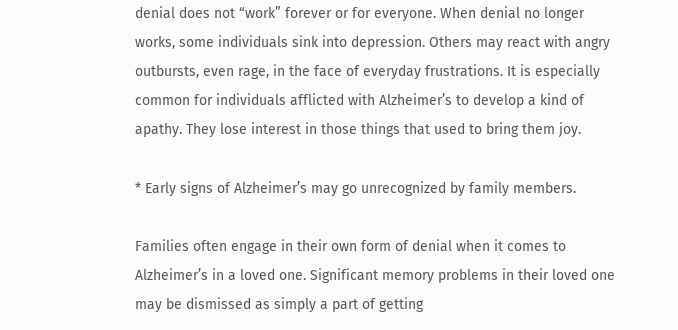denial does not “work” forever or for everyone. When denial no longer works, some individuals sink into depression. Others may react with angry outbursts, even rage, in the face of everyday frustrations. It is especially common for individuals afflicted with Alzheimer’s to develop a kind of apathy. They lose interest in those things that used to bring them joy.

* Early signs of Alzheimer’s may go unrecognized by family members.

Families often engage in their own form of denial when it comes to Alzheimer’s in a loved one. Significant memory problems in their loved one may be dismissed as simply a part of getting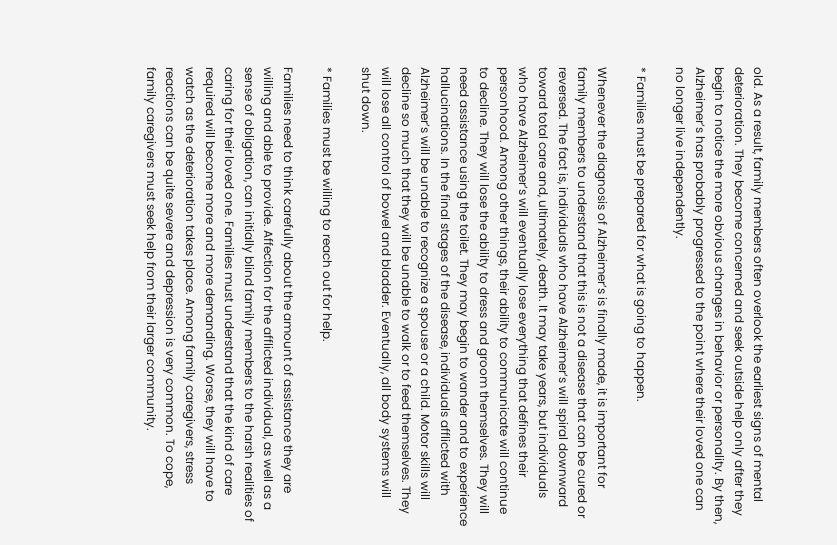old. As a result, family members often overlook the earliest signs of mental deterioration. They become concerned and seek outside help only after they begin to notice the more obvious changes in behavior or personality. By then, Alzheimer’s has probably progressed to the point where their loved one can no longer live independently.

* Families must be prepared for what is going to happen.

Whenever the diagnosis of Alzheimer’s is finally made, it is important for family members to understand that this is not a disease that can be cured or reversed. The fact is, individuals who have Alzheimer’s will spiral downward toward total care and, ultimately, death. It may take years, but individuals who have Alzheimer’s will eventually lose everything that defines their personhood. Among other things, their ability to communicate will continue to decline. They will lose the ability to dress and groom themselves. They will need assistance using the toilet. They may begin to wander and to experience hallucinations. In the final stages of the disease, individuals afflicted with Alzheimer’s will be unable to recognize a spouse or a child. Motor skills will decline so much that they will be unable to walk or to feed themselves. They will lose all control of bowel and bladder. Eventually, all body systems will shut down.

* Families must be willing to reach out for help.

Families need to think carefully about the amount of assistance they are willing and able to provide. Affection for the afflicted individual, as well as a sense of obligation, can initially blind family members to the harsh realities of caring for their loved one. Families must understand that the kind of care required will become more and more demanding. Worse, they will have to watch as the deterioration takes place. Among family caregivers, stress reactions can be quite severe and depression is very common. To cope, family caregivers must seek help from their larger community.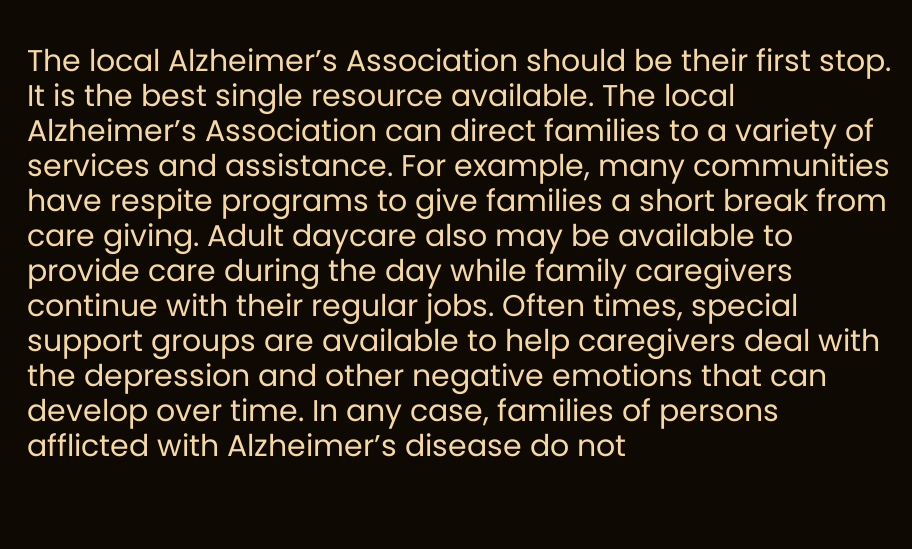The local Alzheimer’s Association should be their first stop. It is the best single resource available. The local Alzheimer’s Association can direct families to a variety of services and assistance. For example, many communities have respite programs to give families a short break from care giving. Adult daycare also may be available to provide care during the day while family caregivers continue with their regular jobs. Often times, special support groups are available to help caregivers deal with the depression and other negative emotions that can develop over time. In any case, families of persons afflicted with Alzheimer’s disease do not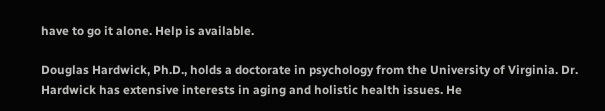have to go it alone. Help is available.

Douglas Hardwick, Ph.D., holds a doctorate in psychology from the University of Virginia. Dr. Hardwick has extensive interests in aging and holistic health issues. He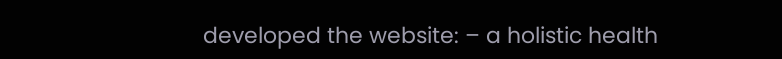developed the website: – a holistic health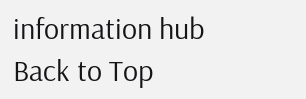information hub
Back to Top